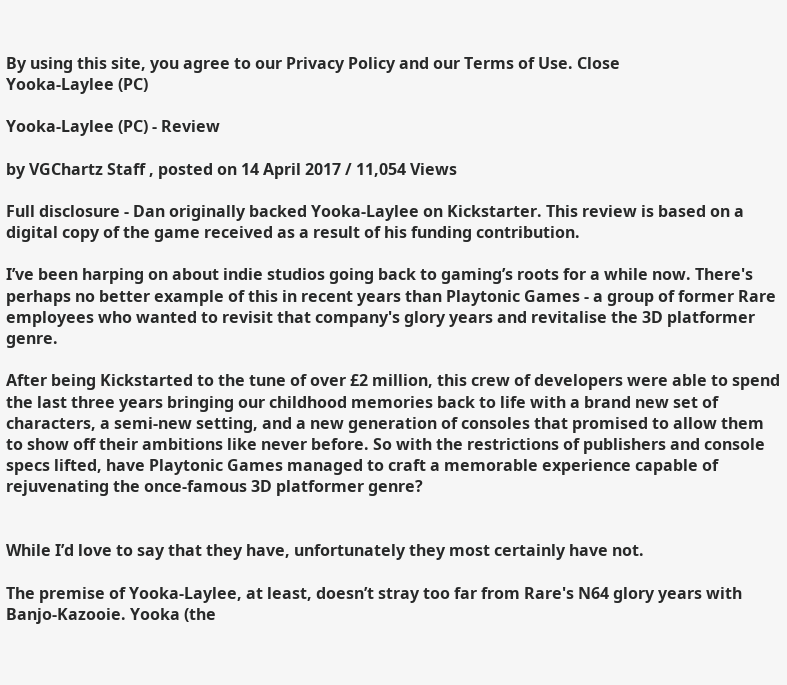By using this site, you agree to our Privacy Policy and our Terms of Use. Close
Yooka-Laylee (PC)

Yooka-Laylee (PC) - Review

by VGChartz Staff , posted on 14 April 2017 / 11,054 Views

Full disclosure - Dan originally backed Yooka-Laylee on Kickstarter. This review is based on a digital copy of the game received as a result of his funding contribution.

I’ve been harping on about indie studios going back to gaming’s roots for a while now. There's perhaps no better example of this in recent years than Playtonic Games - a group of former Rare employees who wanted to revisit that company's glory years and revitalise the 3D platformer genre.

After being Kickstarted to the tune of over £2 million, this crew of developers were able to spend the last three years bringing our childhood memories back to life with a brand new set of characters, a semi-new setting, and a new generation of consoles that promised to allow them to show off their ambitions like never before. So with the restrictions of publishers and console specs lifted, have Playtonic Games managed to craft a memorable experience capable of rejuvenating the once-famous 3D platformer genre?


While I’d love to say that they have, unfortunately they most certainly have not.

The premise of Yooka-Laylee, at least, doesn’t stray too far from Rare's N64 glory years with Banjo-Kazooie. Yooka (the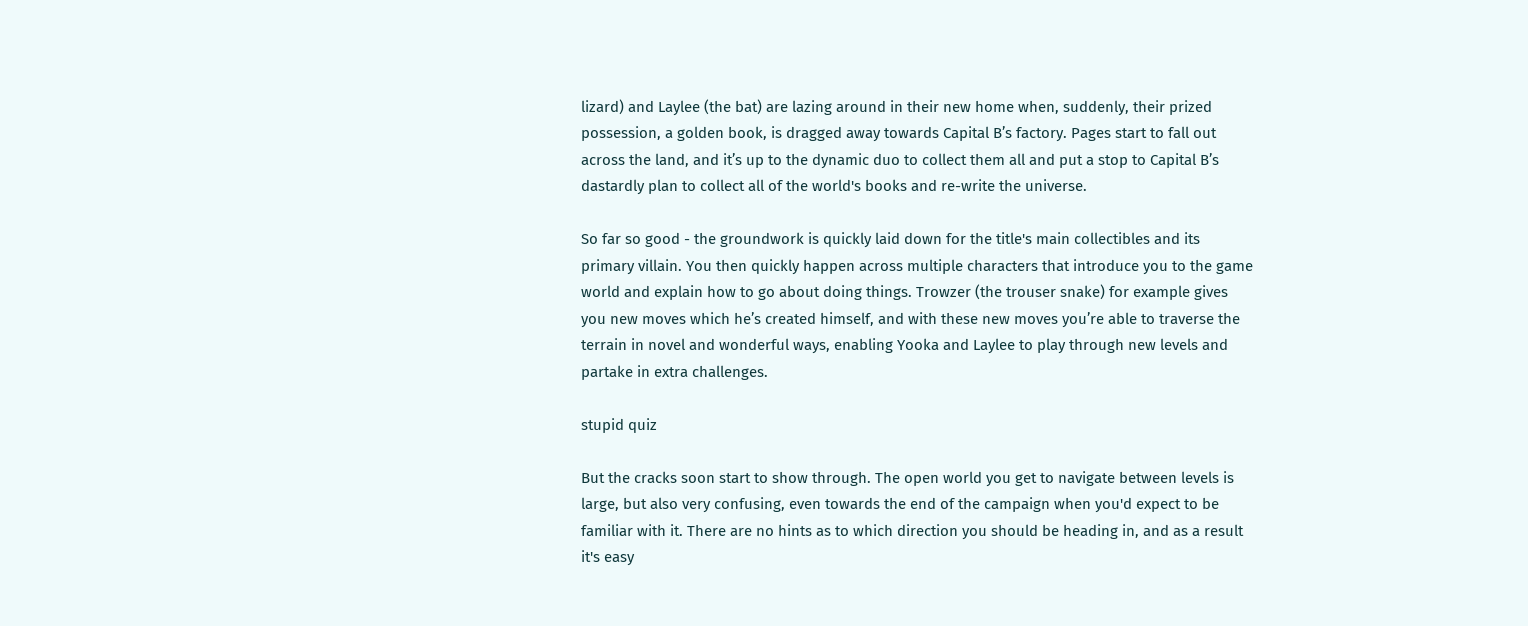lizard) and Laylee (the bat) are lazing around in their new home when, suddenly, their prized possession, a golden book, is dragged away towards Capital B’s factory. Pages start to fall out across the land, and it’s up to the dynamic duo to collect them all and put a stop to Capital B’s dastardly plan to collect all of the world's books and re-write the universe.

So far so good - the groundwork is quickly laid down for the title's main collectibles and its primary villain. You then quickly happen across multiple characters that introduce you to the game world and explain how to go about doing things. Trowzer (the trouser snake) for example gives you new moves which he’s created himself, and with these new moves you’re able to traverse the terrain in novel and wonderful ways, enabling Yooka and Laylee to play through new levels and partake in extra challenges.

stupid quiz

But the cracks soon start to show through. The open world you get to navigate between levels is large, but also very confusing, even towards the end of the campaign when you'd expect to be familiar with it. There are no hints as to which direction you should be heading in, and as a result it's easy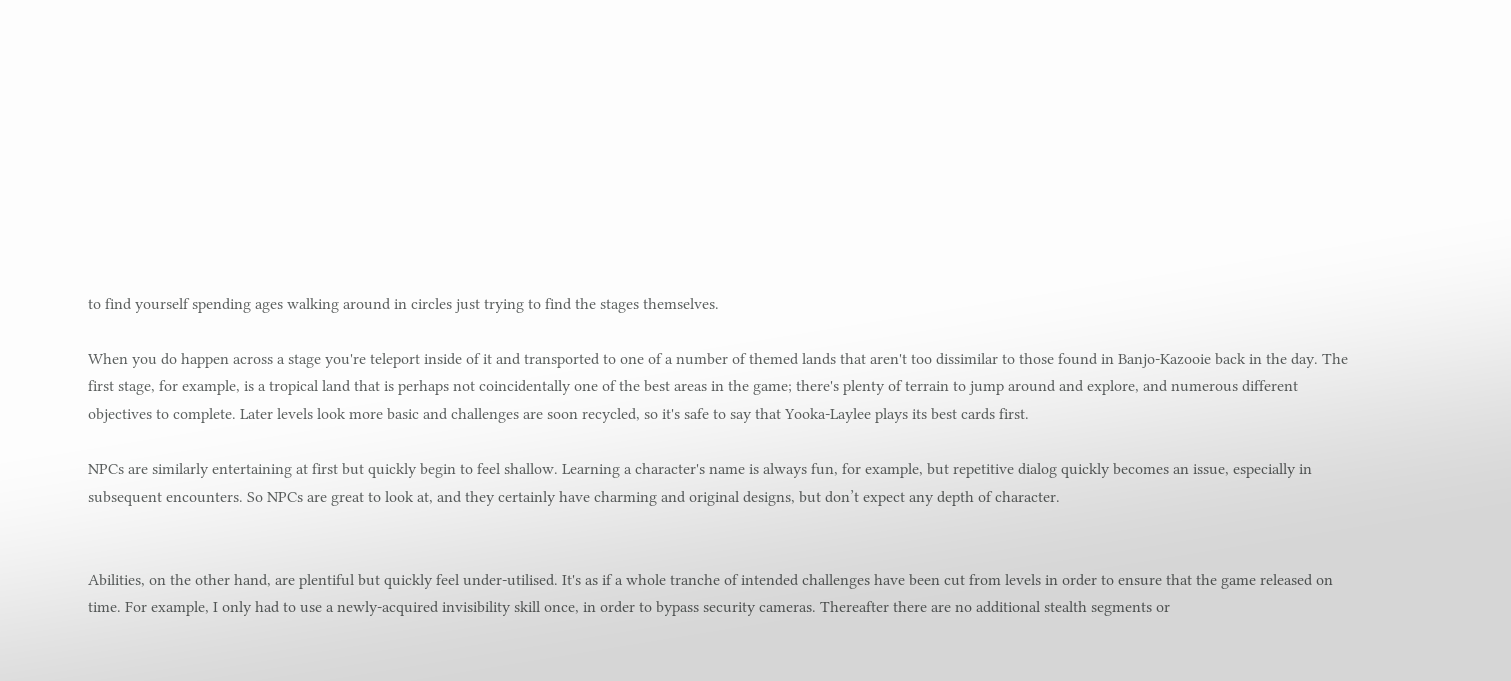to find yourself spending ages walking around in circles just trying to find the stages themselves.

When you do happen across a stage you're teleport inside of it and transported to one of a number of themed lands that aren't too dissimilar to those found in Banjo-Kazooie back in the day. The first stage, for example, is a tropical land that is perhaps not coincidentally one of the best areas in the game; there's plenty of terrain to jump around and explore, and numerous different objectives to complete. Later levels look more basic and challenges are soon recycled, so it's safe to say that Yooka-Laylee plays its best cards first.

NPCs are similarly entertaining at first but quickly begin to feel shallow. Learning a character's name is always fun, for example, but repetitive dialog quickly becomes an issue, especially in subsequent encounters. So NPCs are great to look at, and they certainly have charming and original designs, but don’t expect any depth of character.


Abilities, on the other hand, are plentiful but quickly feel under-utilised. It's as if a whole tranche of intended challenges have been cut from levels in order to ensure that the game released on time. For example, I only had to use a newly-acquired invisibility skill once, in order to bypass security cameras. Thereafter there are no additional stealth segments or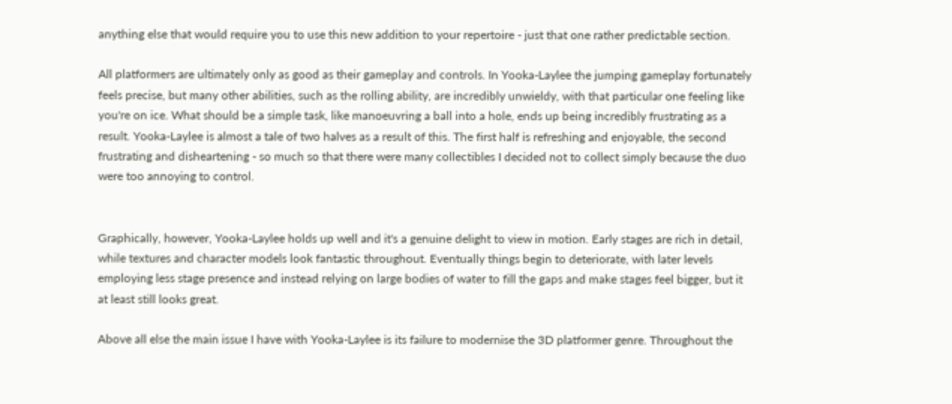anything else that would require you to use this new addition to your repertoire - just that one rather predictable section.

All platformers are ultimately only as good as their gameplay and controls. In Yooka-Laylee the jumping gameplay fortunately feels precise, but many other abilities, such as the rolling ability, are incredibly unwieldy, with that particular one feeling like you're on ice. What should be a simple task, like manoeuvring a ball into a hole, ends up being incredibly frustrating as a result. Yooka-Laylee is almost a tale of two halves as a result of this. The first half is refreshing and enjoyable, the second frustrating and disheartening - so much so that there were many collectibles I decided not to collect simply because the duo were too annoying to control.


Graphically, however, Yooka-Laylee holds up well and it's a genuine delight to view in motion. Early stages are rich in detail, while textures and character models look fantastic throughout. Eventually things begin to deteriorate, with later levels employing less stage presence and instead relying on large bodies of water to fill the gaps and make stages feel bigger, but it at least still looks great.

Above all else the main issue I have with Yooka-Laylee is its failure to modernise the 3D platformer genre. Throughout the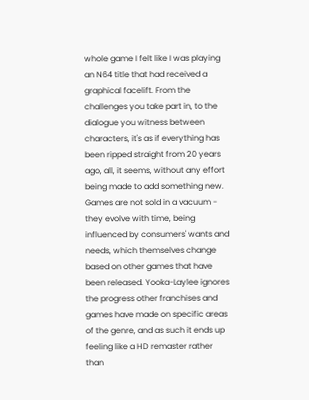whole game I felt like I was playing an N64 title that had received a graphical facelift. From the challenges you take part in, to the dialogue you witness between characters, it's as if everything has been ripped straight from 20 years ago, all, it seems, without any effort being made to add something new. Games are not sold in a vacuum - they evolve with time, being influenced by consumers' wants and needs, which themselves change based on other games that have been released. Yooka-Laylee ignores the progress other franchises and games have made on specific areas of the genre, and as such it ends up feeling like a HD remaster rather than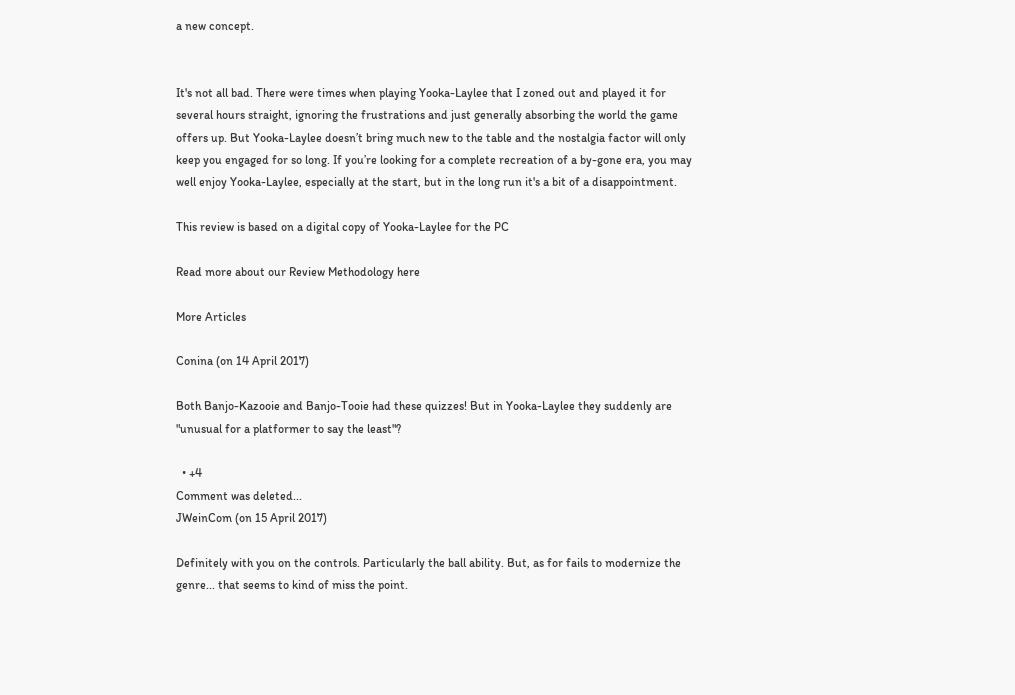a new concept.


It's not all bad. There were times when playing Yooka-Laylee that I zoned out and played it for several hours straight, ignoring the frustrations and just generally absorbing the world the game offers up. But Yooka-Laylee doesn’t bring much new to the table and the nostalgia factor will only keep you engaged for so long. If you’re looking for a complete recreation of a by-gone era, you may well enjoy Yooka-Laylee, especially at the start, but in the long run it's a bit of a disappointment.

This review is based on a digital copy of Yooka-Laylee for the PC

Read more about our Review Methodology here

More Articles

Conina (on 14 April 2017)

Both Banjo-Kazooie and Banjo-Tooie had these quizzes! But in Yooka-Laylee they suddenly are "unusual for a platformer to say the least"?

  • +4
Comment was deleted...
JWeinCom (on 15 April 2017)

Definitely with you on the controls. Particularly the ball ability. But, as for fails to modernize the genre... that seems to kind of miss the point.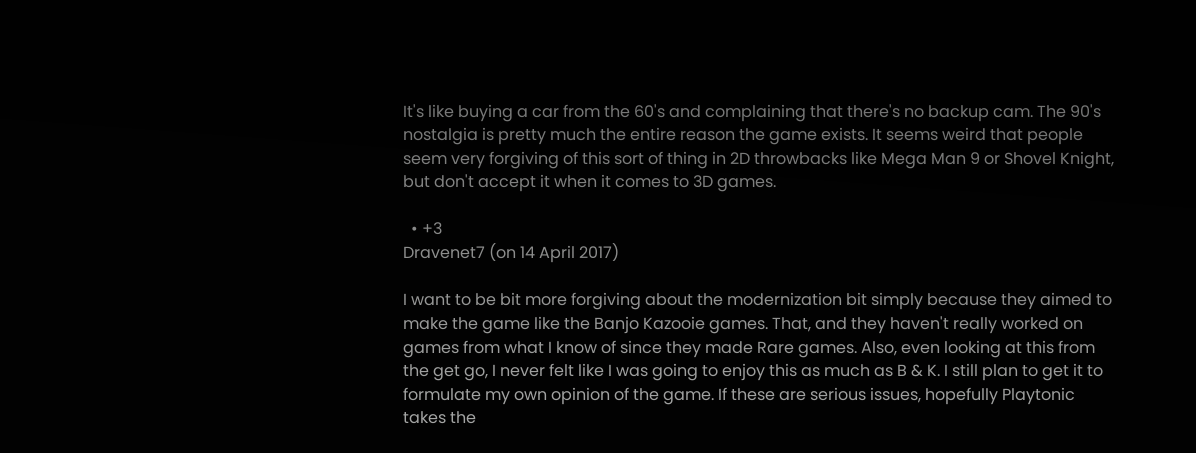It's like buying a car from the 60's and complaining that there's no backup cam. The 90's nostalgia is pretty much the entire reason the game exists. It seems weird that people seem very forgiving of this sort of thing in 2D throwbacks like Mega Man 9 or Shovel Knight, but don't accept it when it comes to 3D games.

  • +3
Dravenet7 (on 14 April 2017)

I want to be bit more forgiving about the modernization bit simply because they aimed to make the game like the Banjo Kazooie games. That, and they haven't really worked on games from what I know of since they made Rare games. Also, even looking at this from the get go, I never felt like I was going to enjoy this as much as B & K. I still plan to get it to formulate my own opinion of the game. If these are serious issues, hopefully Playtonic takes the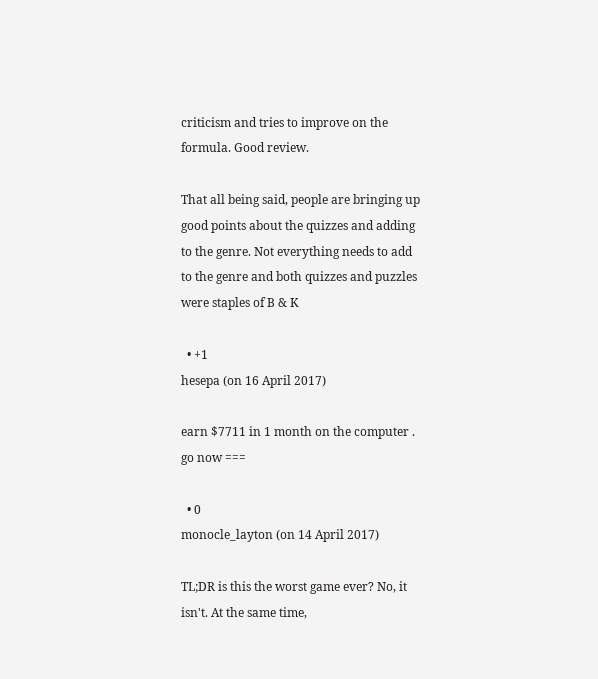criticism and tries to improve on the formula. Good review.

That all being said, people are bringing up good points about the quizzes and adding to the genre. Not everything needs to add to the genre and both quizzes and puzzles were staples of B & K

  • +1
hesepa (on 16 April 2017)

earn $7711 in 1 month on the computer . go now ===

  • 0
monocle_layton (on 14 April 2017)

TL;DR is this the worst game ever? No, it isn't. At the same time,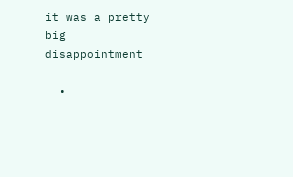it was a pretty big disappointment

  •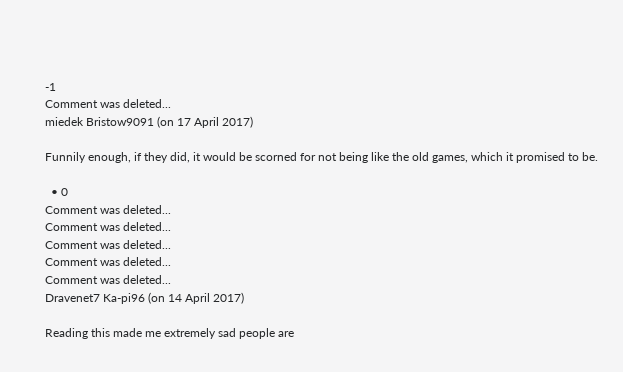-1
Comment was deleted...
miedek Bristow9091 (on 17 April 2017)

Funnily enough, if they did, it would be scorned for not being like the old games, which it promised to be.

  • 0
Comment was deleted...
Comment was deleted...
Comment was deleted...
Comment was deleted...
Comment was deleted...
Dravenet7 Ka-pi96 (on 14 April 2017)

Reading this made me extremely sad people are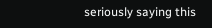seriously saying this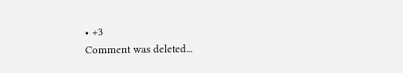• +3
Comment was deleted...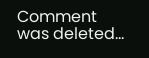Comment was deleted...